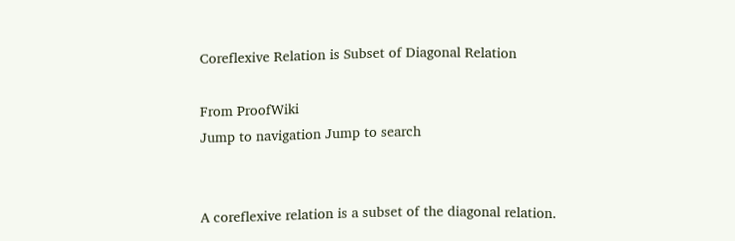Coreflexive Relation is Subset of Diagonal Relation

From ProofWiki
Jump to navigation Jump to search


A coreflexive relation is a subset of the diagonal relation.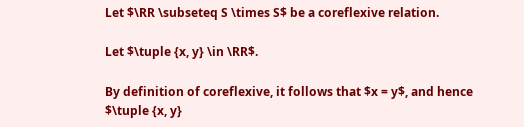Let $\RR \subseteq S \times S$ be a coreflexive relation.

Let $\tuple {x, y} \in \RR$.

By definition of coreflexive, it follows that $x = y$, and hence $\tuple {x, y}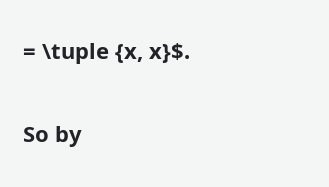= \tuple {x, x}$.

So by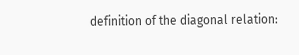definition of the diagonal relation: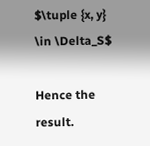$\tuple {x, y} \in \Delta_S$

Hence the result.